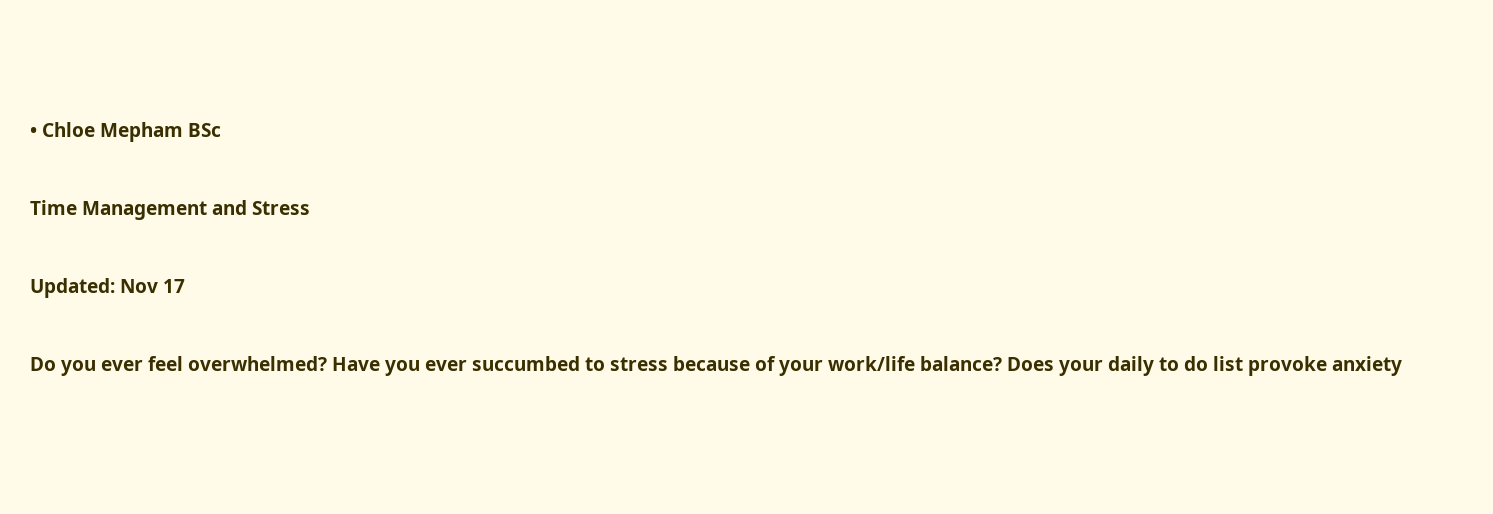• Chloe Mepham BSc

Time Management and Stress

Updated: Nov 17

Do you ever feel overwhelmed? Have you ever succumbed to stress because of your work/life balance? Does your daily to do list provoke anxiety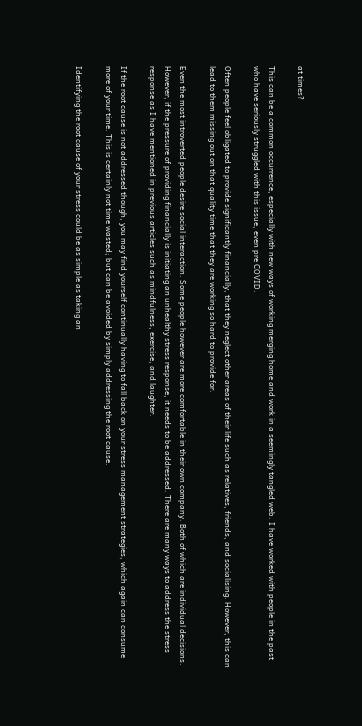at times?

This can be a common occurrence, especially with new ways of working merging home and work in a seemingly tangled web. I have worked with people in the past who have seriously struggled with this issue, even pre COVID.

Often people feel obligated to provide significantly financially, that they neglect other areas of their life such as relatives, friends, and socialising. However, this can lead to them missing out on that quality time that they are working so hard to provide for.

Even the most introverted people desire social interaction. Some people however are more comfortable in their own company. Both of which are individual decisions. However, if the pressure of providing financially is initiating an unhealthy stress response, it needs to be addressed. There are many ways to address the stress response as I have mentioned in previous articles such as mindfulness, exercise, and laughter.

If the root cause is not addressed though, you may find yourself continually having to fall back on your stress management strategies, which again can consume more of your time. This is certainly not time wasted; but can be avoided by simply addressing the root cause.

Identifying the root cause of your stress could be as simple as taking an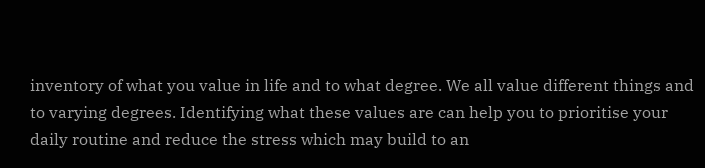inventory of what you value in life and to what degree. We all value different things and to varying degrees. Identifying what these values are can help you to prioritise your daily routine and reduce the stress which may build to an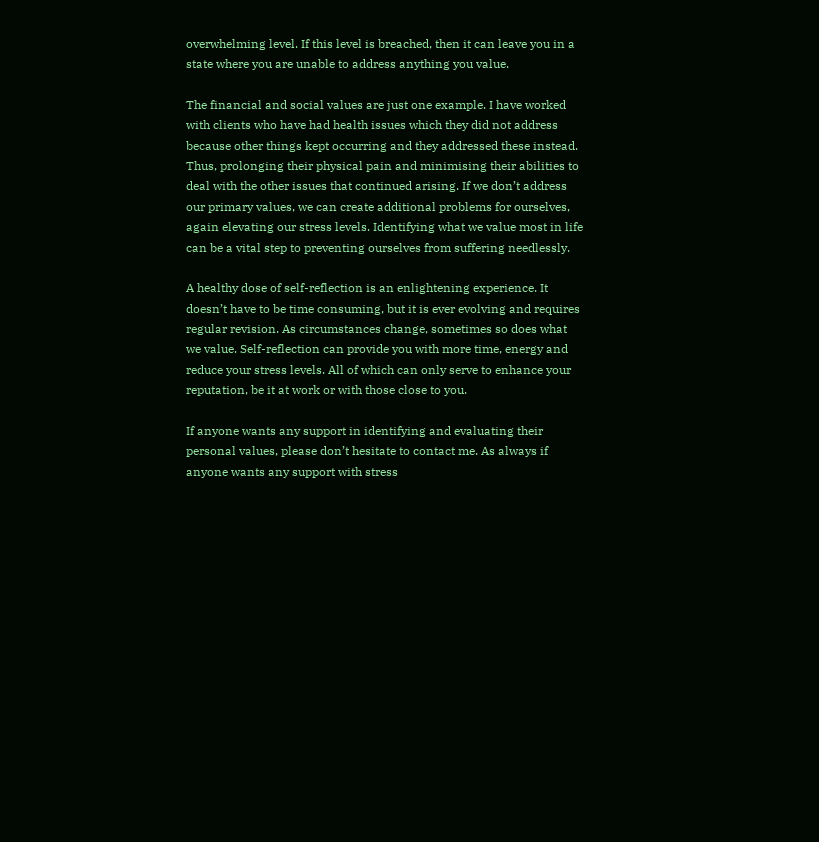overwhelming level. If this level is breached, then it can leave you in a state where you are unable to address anything you value.

The financial and social values are just one example. I have worked with clients who have had health issues which they did not address because other things kept occurring and they addressed these instead. Thus, prolonging their physical pain and minimising their abilities to deal with the other issues that continued arising. If we don’t address our primary values, we can create additional problems for ourselves, again elevating our stress levels. Identifying what we value most in life can be a vital step to preventing ourselves from suffering needlessly.

A healthy dose of self-reflection is an enlightening experience. It doesn’t have to be time consuming, but it is ever evolving and requires regular revision. As circumstances change, sometimes so does what we value. Self-reflection can provide you with more time, energy and reduce your stress levels. All of which can only serve to enhance your reputation, be it at work or with those close to you.

If anyone wants any support in identifying and evaluating their personal values, please don’t hesitate to contact me. As always if anyone wants any support with stress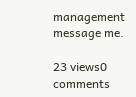management message me.

23 views0 comments